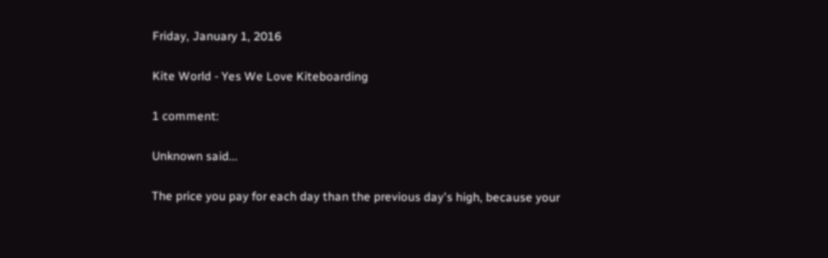Friday, January 1, 2016

Kite World - Yes We Love Kiteboarding

1 comment:

Unknown said...

The price you pay for each day than the previous day's high, because your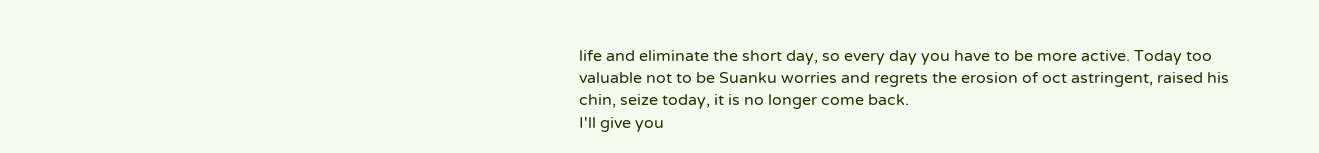life and eliminate the short day, so every day you have to be more active. Today too valuable not to be Suanku worries and regrets the erosion of oct astringent, raised his chin, seize today, it is no longer come back.
I'll give you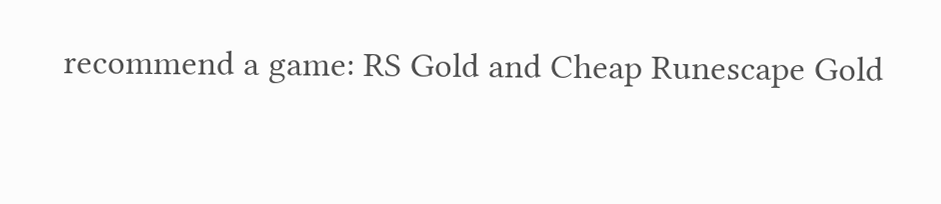recommend a game: RS Gold and Cheap Runescape Gold